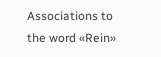Associations to the word «Rein»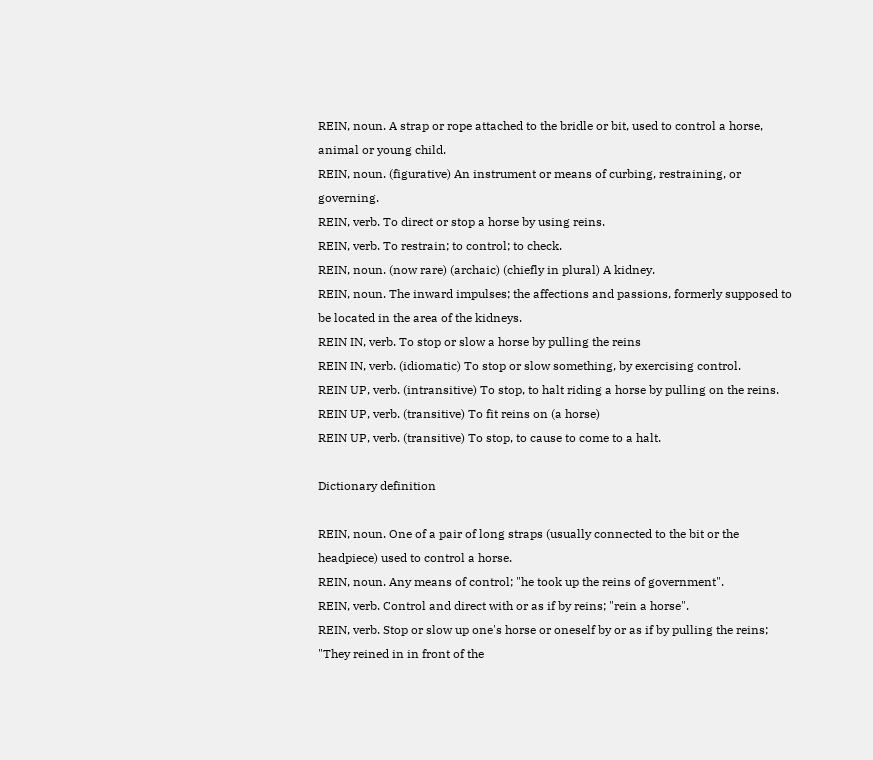REIN, noun. A strap or rope attached to the bridle or bit, used to control a horse, animal or young child.
REIN, noun. (figurative) An instrument or means of curbing, restraining, or governing.
REIN, verb. To direct or stop a horse by using reins.
REIN, verb. To restrain; to control; to check.
REIN, noun. (now rare) (archaic) (chiefly in plural) A kidney.
REIN, noun. The inward impulses; the affections and passions, formerly supposed to be located in the area of the kidneys.
REIN IN, verb. To stop or slow a horse by pulling the reins
REIN IN, verb. (idiomatic) To stop or slow something, by exercising control.
REIN UP, verb. (intransitive) To stop, to halt riding a horse by pulling on the reins.
REIN UP, verb. (transitive) To fit reins on (a horse)
REIN UP, verb. (transitive) To stop, to cause to come to a halt.

Dictionary definition

REIN, noun. One of a pair of long straps (usually connected to the bit or the headpiece) used to control a horse.
REIN, noun. Any means of control; "he took up the reins of government".
REIN, verb. Control and direct with or as if by reins; "rein a horse".
REIN, verb. Stop or slow up one's horse or oneself by or as if by pulling the reins; "They reined in in front of the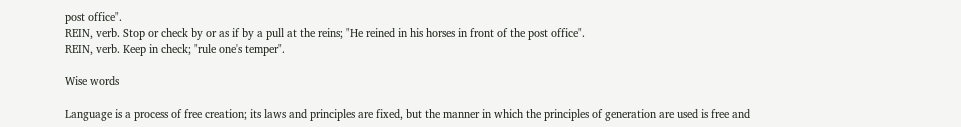post office".
REIN, verb. Stop or check by or as if by a pull at the reins; "He reined in his horses in front of the post office".
REIN, verb. Keep in check; "rule one's temper".

Wise words

Language is a process of free creation; its laws and principles are fixed, but the manner in which the principles of generation are used is free and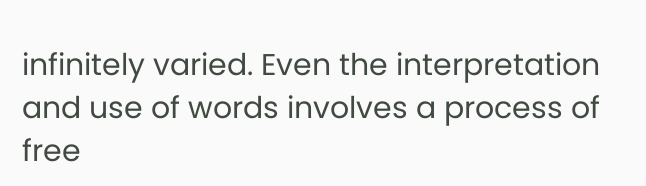infinitely varied. Even the interpretation and use of words involves a process of free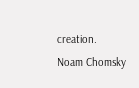creation.
Noam Chomsky